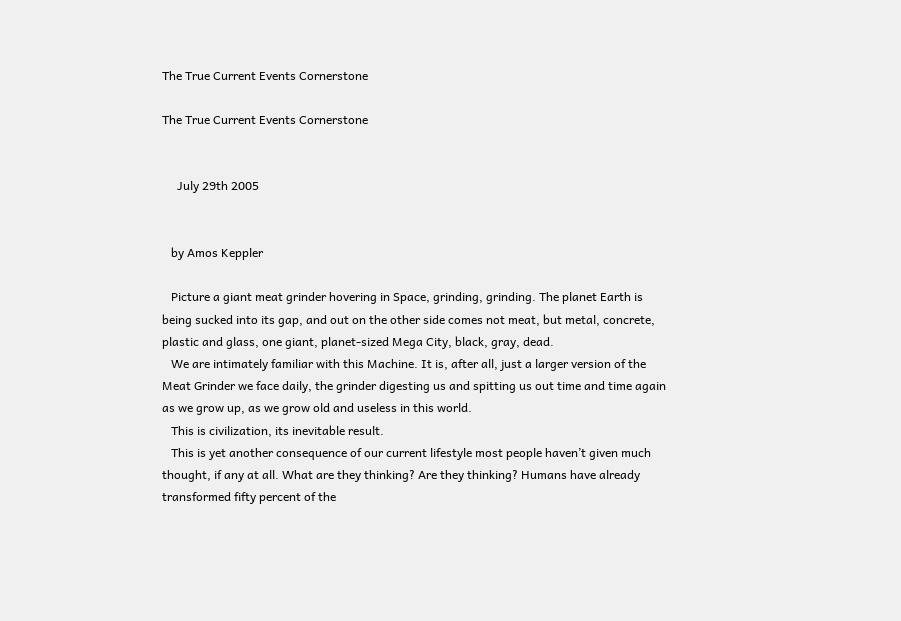The True Current Events Cornerstone

The True Current Events Cornerstone


     July 29th 2005


   by Amos Keppler

   Picture a giant meat grinder hovering in Space, grinding, grinding. The planet Earth is being sucked into its gap, and out on the other side comes not meat, but metal, concrete, plastic and glass, one giant, planet-sized Mega City, black, gray, dead.
   We are intimately familiar with this Machine. It is, after all, just a larger version of the Meat Grinder we face daily, the grinder digesting us and spitting us out time and time again as we grow up, as we grow old and useless in this world.
   This is civilization, its inevitable result.
   This is yet another consequence of our current lifestyle most people haven’t given much thought, if any at all. What are they thinking? Are they thinking? Humans have already transformed fifty percent of the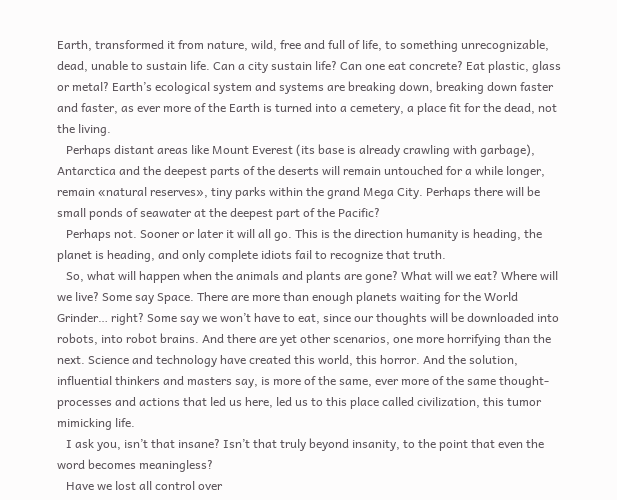Earth, transformed it from nature, wild, free and full of life, to something unrecognizable, dead, unable to sustain life. Can a city sustain life? Can one eat concrete? Eat plastic, glass or metal? Earth’s ecological system and systems are breaking down, breaking down faster and faster, as ever more of the Earth is turned into a cemetery, a place fit for the dead, not the living.
   Perhaps distant areas like Mount Everest (its base is already crawling with garbage), Antarctica and the deepest parts of the deserts will remain untouched for a while longer, remain «natural reserves», tiny parks within the grand Mega City. Perhaps there will be small ponds of seawater at the deepest part of the Pacific?
   Perhaps not. Sooner or later it will all go. This is the direction humanity is heading, the planet is heading, and only complete idiots fail to recognize that truth.
   So, what will happen when the animals and plants are gone? What will we eat? Where will we live? Some say Space. There are more than enough planets waiting for the World Grinder… right? Some say we won’t have to eat, since our thoughts will be downloaded into robots, into robot brains. And there are yet other scenarios, one more horrifying than the next. Science and technology have created this world, this horror. And the solution, influential thinkers and masters say, is more of the same, ever more of the same thought-processes and actions that led us here, led us to this place called civilization, this tumor mimicking life.
   I ask you, isn’t that insane? Isn’t that truly beyond insanity, to the point that even the word becomes meaningless?
   Have we lost all control over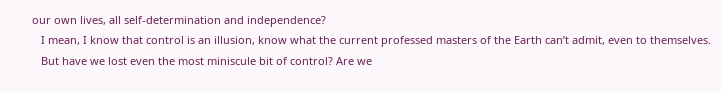our own lives, all self-determination and independence?
   I mean, I know that control is an illusion, know what the current professed masters of the Earth can’t admit, even to themselves.
   But have we lost even the most miniscule bit of control? Are we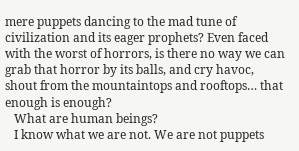mere puppets dancing to the mad tune of civilization and its eager prophets? Even faced with the worst of horrors, is there no way we can grab that horror by its balls, and cry havoc, shout from the mountaintops and rooftops… that enough is enough?
   What are human beings?
   I know what we are not. We are not puppets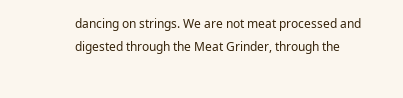dancing on strings. We are not meat processed and digested through the Meat Grinder, through the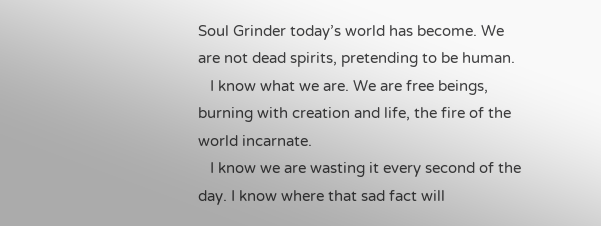Soul Grinder today’s world has become. We are not dead spirits, pretending to be human.
   I know what we are. We are free beings, burning with creation and life, the fire of the world incarnate.
   I know we are wasting it every second of the day. I know where that sad fact will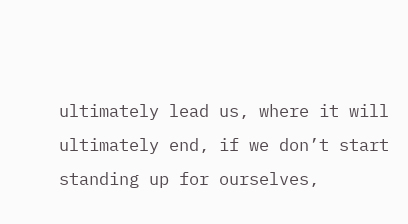ultimately lead us, where it will ultimately end, if we don’t start standing up for ourselves,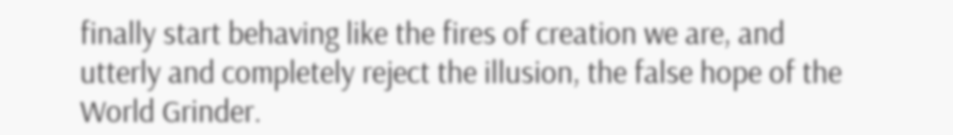finally start behaving like the fires of creation we are, and utterly and completely reject the illusion, the false hope of the World Grinder.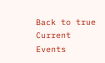Back to true Current Events